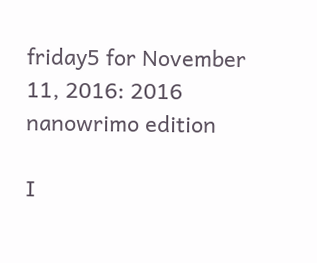friday5 for November 11, 2016: 2016 nanowrimo edition

I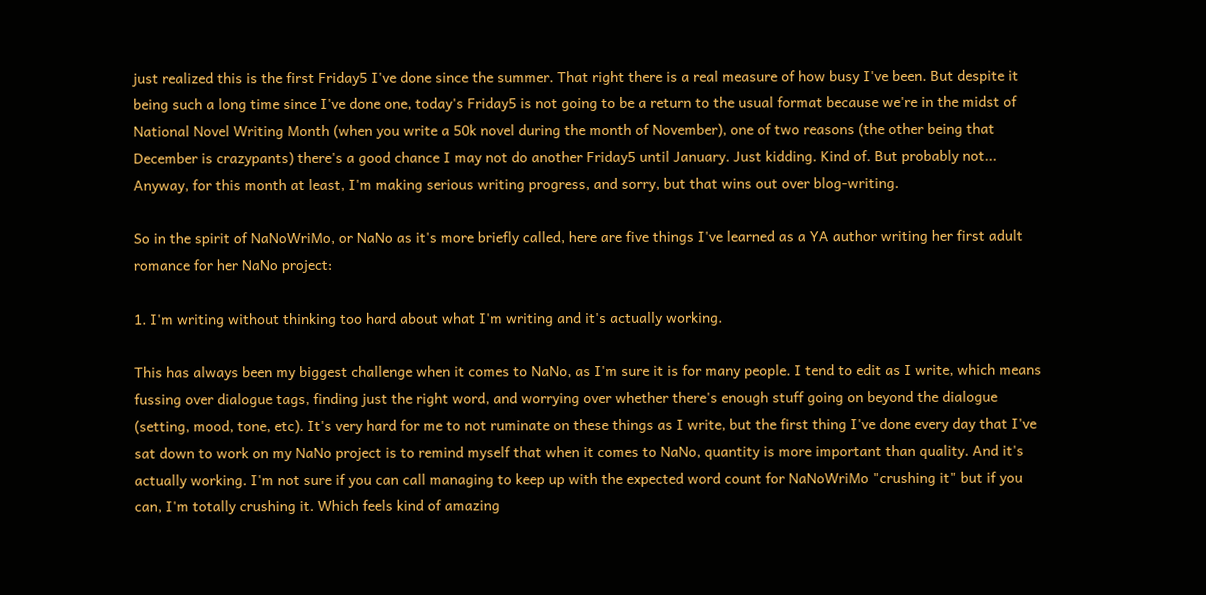just realized this is the first Friday5 I've done since the summer. That right there is a real measure of how busy I've been. But despite it being such a long time since I've done one, today's Friday5 is not going to be a return to the usual format because we're in the midst of National Novel Writing Month (when you write a 50k novel during the month of November), one of two reasons (the other being that December is crazypants) there's a good chance I may not do another Friday5 until January. Just kidding. Kind of. But probably not... Anyway, for this month at least, I'm making serious writing progress, and sorry, but that wins out over blog-writing.

So in the spirit of NaNoWriMo, or NaNo as it's more briefly called, here are five things I've learned as a YA author writing her first adult romance for her NaNo project:

1. I'm writing without thinking too hard about what I'm writing and it's actually working.

This has always been my biggest challenge when it comes to NaNo, as I'm sure it is for many people. I tend to edit as I write, which means fussing over dialogue tags, finding just the right word, and worrying over whether there's enough stuff going on beyond the dialogue (setting, mood, tone, etc). It's very hard for me to not ruminate on these things as I write, but the first thing I've done every day that I've sat down to work on my NaNo project is to remind myself that when it comes to NaNo, quantity is more important than quality. And it's actually working. I'm not sure if you can call managing to keep up with the expected word count for NaNoWriMo "crushing it" but if you can, I'm totally crushing it. Which feels kind of amazing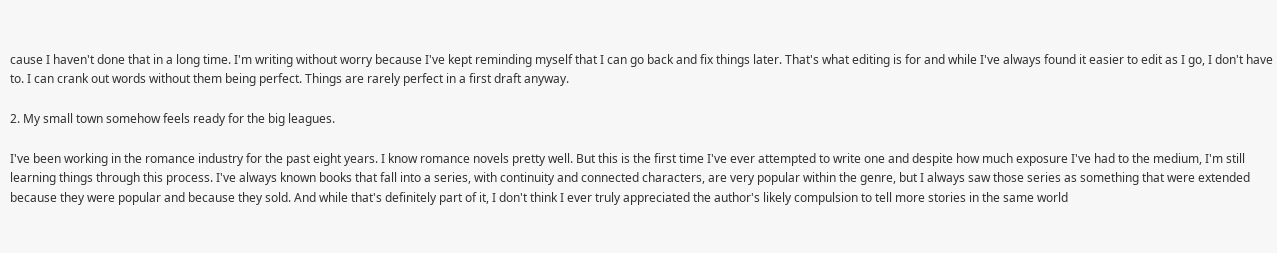cause I haven't done that in a long time. I'm writing without worry because I've kept reminding myself that I can go back and fix things later. That's what editing is for and while I've always found it easier to edit as I go, I don't have to. I can crank out words without them being perfect. Things are rarely perfect in a first draft anyway.

2. My small town somehow feels ready for the big leagues.

I've been working in the romance industry for the past eight years. I know romance novels pretty well. But this is the first time I've ever attempted to write one and despite how much exposure I've had to the medium, I'm still learning things through this process. I've always known books that fall into a series, with continuity and connected characters, are very popular within the genre, but I always saw those series as something that were extended because they were popular and because they sold. And while that's definitely part of it, I don't think I ever truly appreciated the author's likely compulsion to tell more stories in the same world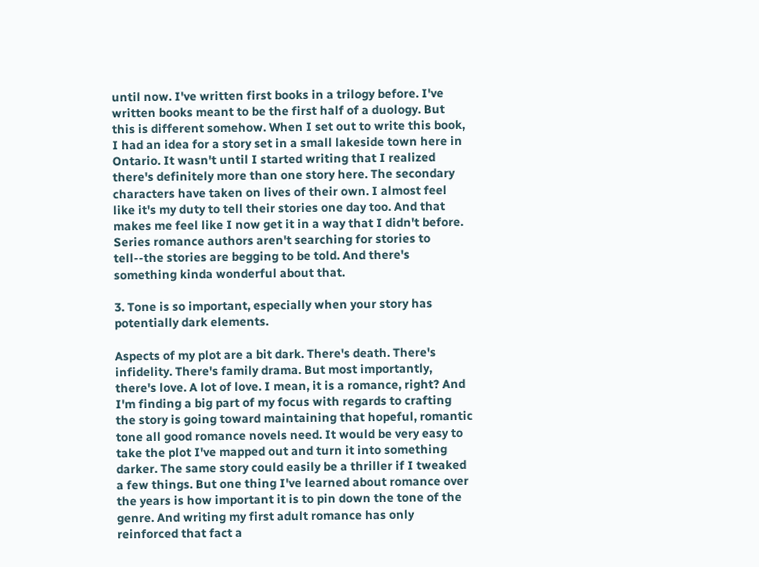until now. I've written first books in a trilogy before. I've written books meant to be the first half of a duology. But this is different somehow. When I set out to write this book, I had an idea for a story set in a small lakeside town here in Ontario. It wasn't until I started writing that I realized there's definitely more than one story here. The secondary characters have taken on lives of their own. I almost feel like it's my duty to tell their stories one day too. And that makes me feel like I now get it in a way that I didn't before. Series romance authors aren't searching for stories to tell--the stories are begging to be told. And there's something kinda wonderful about that.

3. Tone is so important, especially when your story has potentially dark elements.

Aspects of my plot are a bit dark. There's death. There's infidelity. There's family drama. But most importantly, there's love. A lot of love. I mean, it is a romance, right? And I'm finding a big part of my focus with regards to crafting the story is going toward maintaining that hopeful, romantic tone all good romance novels need. It would be very easy to take the plot I've mapped out and turn it into something darker. The same story could easily be a thriller if I tweaked a few things. But one thing I've learned about romance over the years is how important it is to pin down the tone of the genre. And writing my first adult romance has only reinforced that fact a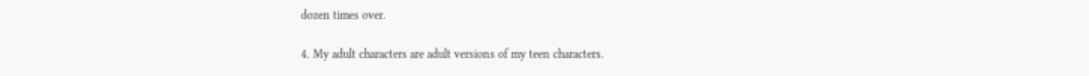dozen times over.

4. My adult characters are adult versions of my teen characters.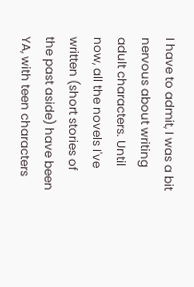I have to admit, I was a bit nervous about writing adult characters. Until now, all the novels I've written (short stories of the past aside) have been YA, with teen characters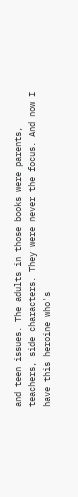and teen issues. The adults in those books were parents, teachers, side characters. They were never the focus. And now I have this heroine who's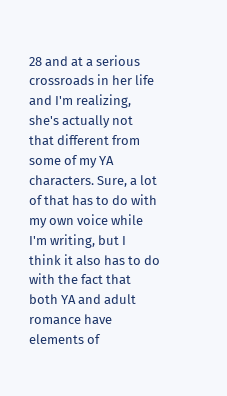28 and at a serious crossroads in her life and I'm realizing, she's actually not that different from some of my YA characters. Sure, a lot of that has to do with my own voice while I'm writing, but I think it also has to do with the fact that both YA and adult romance have elements of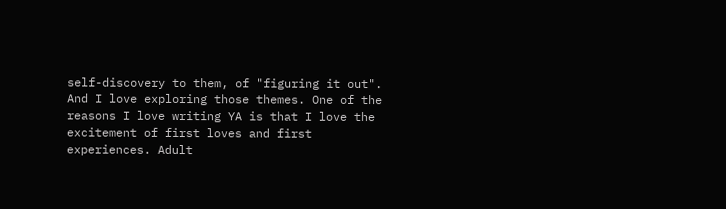self-discovery to them, of "figuring it out". And I love exploring those themes. One of the reasons I love writing YA is that I love the excitement of first loves and first experiences. Adult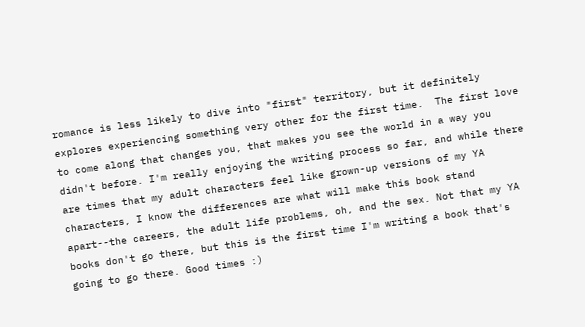romance is less likely to dive into "first" territory, but it definitely explores experiencing something very other for the first time.  The first love to come along that changes you, that makes you see the world in a way you didn't before. I'm really enjoying the writing process so far, and while there are times that my adult characters feel like grown-up versions of my YA characters, I know the differences are what will make this book stand apart--the careers, the adult life problems, oh, and the sex. Not that my YA books don't go there, but this is the first time I'm writing a book that's going to go there. Good times :)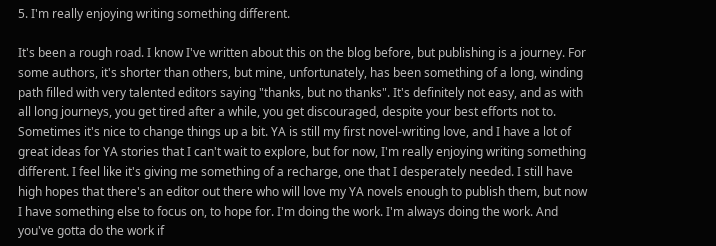5. I'm really enjoying writing something different.

It's been a rough road. I know I've written about this on the blog before, but publishing is a journey. For some authors, it's shorter than others, but mine, unfortunately, has been something of a long, winding path filled with very talented editors saying "thanks, but no thanks". It's definitely not easy, and as with all long journeys, you get tired after a while, you get discouraged, despite your best efforts not to. Sometimes it's nice to change things up a bit. YA is still my first novel-writing love, and I have a lot of great ideas for YA stories that I can't wait to explore, but for now, I'm really enjoying writing something different. I feel like it's giving me something of a recharge, one that I desperately needed. I still have high hopes that there's an editor out there who will love my YA novels enough to publish them, but now I have something else to focus on, to hope for. I'm doing the work. I'm always doing the work. And you've gotta do the work if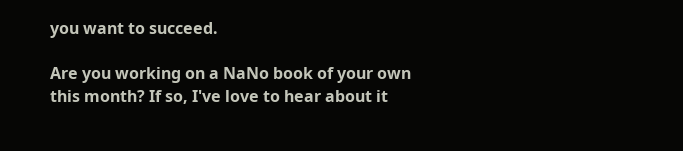you want to succeed.

Are you working on a NaNo book of your own this month? If so, I've love to hear about it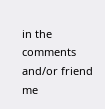in the comments and/or friend me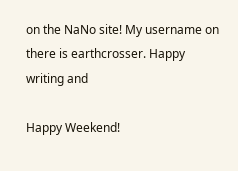on the NaNo site! My username on there is earthcrosser. Happy writing and

Happy Weekend!